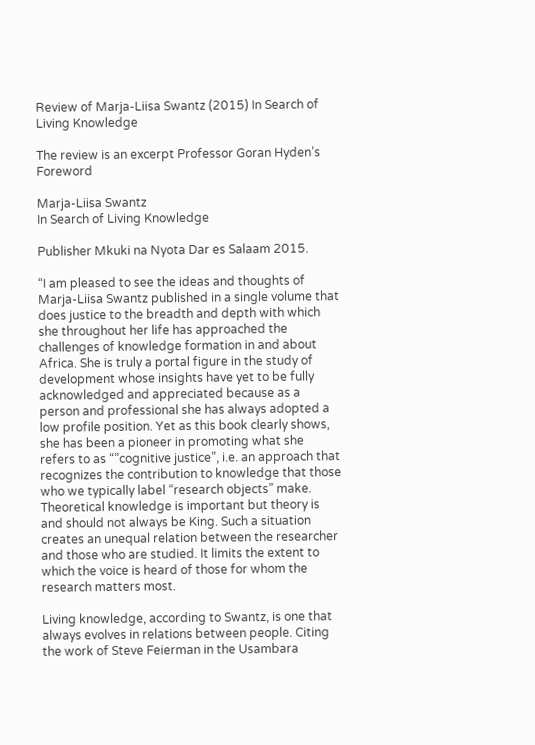Review of Marja-Liisa Swantz (2015) In Search of Living Knowledge

The review is an excerpt Professor Goran Hyden’s Foreword

Marja-Liisa Swantz
In Search of Living Knowledge

Publisher Mkuki na Nyota Dar es Salaam 2015.

“I am pleased to see the ideas and thoughts of Marja-Liisa Swantz published in a single volume that does justice to the breadth and depth with which she throughout her life has approached the challenges of knowledge formation in and about Africa. She is truly a portal figure in the study of development whose insights have yet to be fully acknowledged and appreciated because as a person and professional she has always adopted a low profile position. Yet as this book clearly shows, she has been a pioneer in promoting what she refers to as “”cognitive justice”, i.e. an approach that recognizes the contribution to knowledge that those who we typically label “research objects” make. Theoretical knowledge is important but theory is and should not always be King. Such a situation creates an unequal relation between the researcher and those who are studied. It limits the extent to which the voice is heard of those for whom the research matters most.

Living knowledge, according to Swantz, is one that always evolves in relations between people. Citing the work of Steve Feierman in the Usambara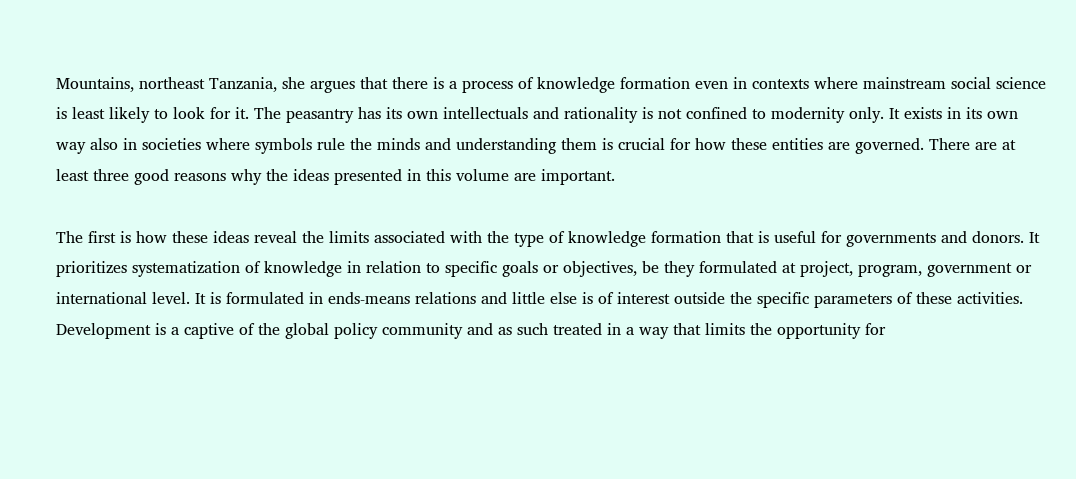Mountains, northeast Tanzania, she argues that there is a process of knowledge formation even in contexts where mainstream social science is least likely to look for it. The peasantry has its own intellectuals and rationality is not confined to modernity only. It exists in its own way also in societies where symbols rule the minds and understanding them is crucial for how these entities are governed. There are at least three good reasons why the ideas presented in this volume are important.

The first is how these ideas reveal the limits associated with the type of knowledge formation that is useful for governments and donors. It prioritizes systematization of knowledge in relation to specific goals or objectives, be they formulated at project, program, government or international level. It is formulated in ends-means relations and little else is of interest outside the specific parameters of these activities. Development is a captive of the global policy community and as such treated in a way that limits the opportunity for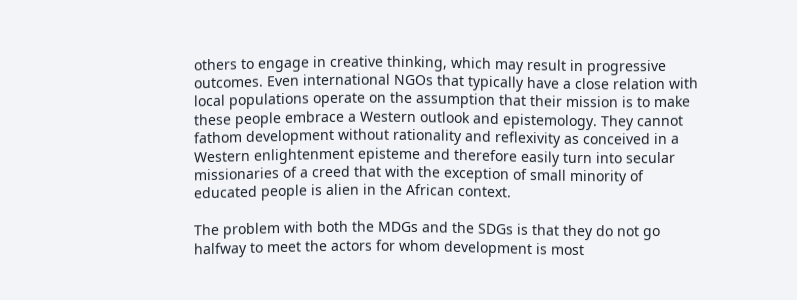others to engage in creative thinking, which may result in progressive outcomes. Even international NGOs that typically have a close relation with local populations operate on the assumption that their mission is to make these people embrace a Western outlook and epistemology. They cannot fathom development without rationality and reflexivity as conceived in a Western enlightenment episteme and therefore easily turn into secular missionaries of a creed that with the exception of small minority of educated people is alien in the African context.

The problem with both the MDGs and the SDGs is that they do not go halfway to meet the actors for whom development is most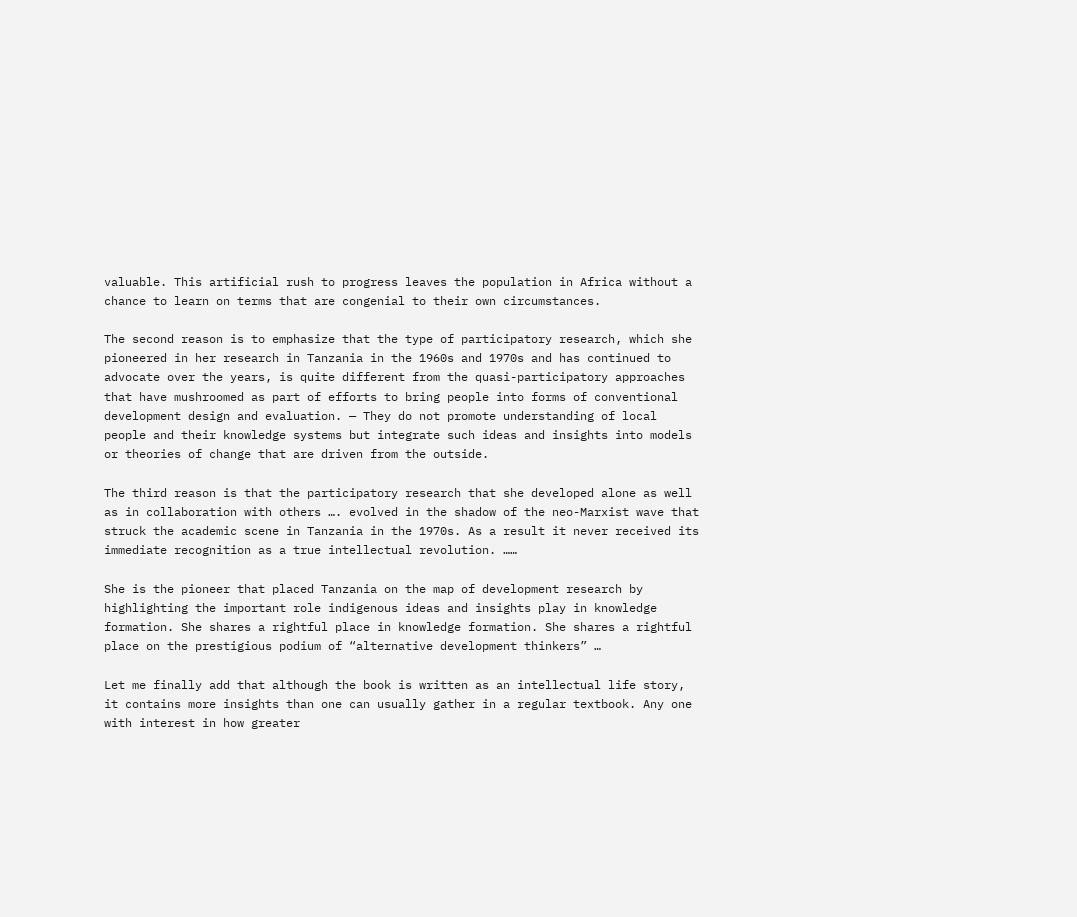valuable. This artificial rush to progress leaves the population in Africa without a chance to learn on terms that are congenial to their own circumstances.

The second reason is to emphasize that the type of participatory research, which she pioneered in her research in Tanzania in the 1960s and 1970s and has continued to advocate over the years, is quite different from the quasi-participatory approaches that have mushroomed as part of efforts to bring people into forms of conventional development design and evaluation. — They do not promote understanding of local people and their knowledge systems but integrate such ideas and insights into models or theories of change that are driven from the outside.

The third reason is that the participatory research that she developed alone as well as in collaboration with others …. evolved in the shadow of the neo-Marxist wave that struck the academic scene in Tanzania in the 1970s. As a result it never received its immediate recognition as a true intellectual revolution. ……

She is the pioneer that placed Tanzania on the map of development research by highlighting the important role indigenous ideas and insights play in knowledge formation. She shares a rightful place in knowledge formation. She shares a rightful place on the prestigious podium of “alternative development thinkers” …

Let me finally add that although the book is written as an intellectual life story, it contains more insights than one can usually gather in a regular textbook. Any one with interest in how greater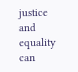justice and equality can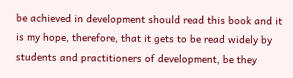be achieved in development should read this book and it is my hope, therefore, that it gets to be read widely by students and practitioners of development, be they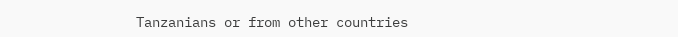Tanzanians or from other countries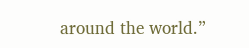around the world.”